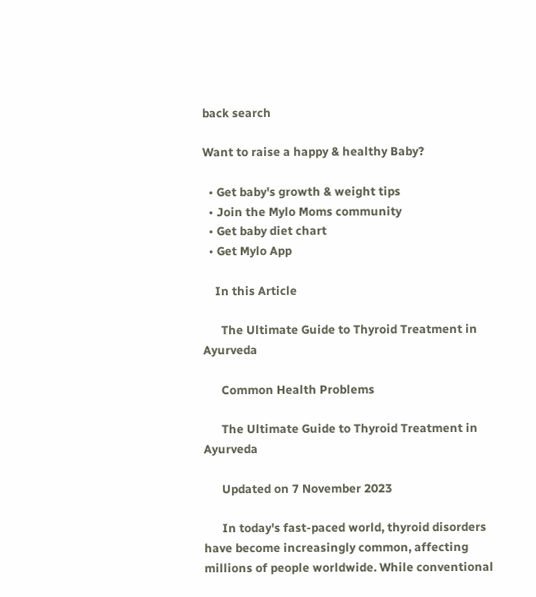back search

Want to raise a happy & healthy Baby?

  • Get baby's growth & weight tips
  • Join the Mylo Moms community
  • Get baby diet chart
  • Get Mylo App

    In this Article

      The Ultimate Guide to Thyroid Treatment in Ayurveda

      Common Health Problems

      The Ultimate Guide to Thyroid Treatment in Ayurveda

      Updated on 7 November 2023

      In today's fast-paced world, thyroid disorders have become increasingly common, affecting millions of people worldwide. While conventional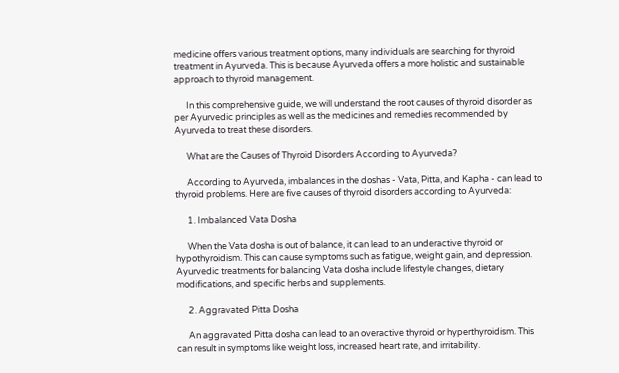medicine offers various treatment options, many individuals are searching for thyroid treatment in Ayurveda. This is because Ayurveda offers a more holistic and sustainable approach to thyroid management.

      In this comprehensive guide, we will understand the root causes of thyroid disorder as per Ayurvedic principles as well as the medicines and remedies recommended by Ayurveda to treat these disorders.

      What are the Causes of Thyroid Disorders According to Ayurveda?

      According to Ayurveda, imbalances in the doshas - Vata, Pitta, and Kapha - can lead to thyroid problems. Here are five causes of thyroid disorders according to Ayurveda:

      1. Imbalanced Vata Dosha

      When the Vata dosha is out of balance, it can lead to an underactive thyroid or hypothyroidism. This can cause symptoms such as fatigue, weight gain, and depression. Ayurvedic treatments for balancing Vata dosha include lifestyle changes, dietary modifications, and specific herbs and supplements.

      2. Aggravated Pitta Dosha

      An aggravated Pitta dosha can lead to an overactive thyroid or hyperthyroidism. This can result in symptoms like weight loss, increased heart rate, and irritability.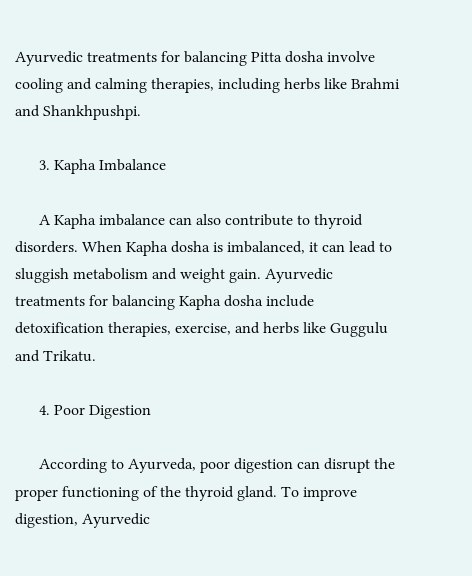Ayurvedic treatments for balancing Pitta dosha involve cooling and calming therapies, including herbs like Brahmi and Shankhpushpi.

      3. Kapha Imbalance

      A Kapha imbalance can also contribute to thyroid disorders. When Kapha dosha is imbalanced, it can lead to sluggish metabolism and weight gain. Ayurvedic treatments for balancing Kapha dosha include detoxification therapies, exercise, and herbs like Guggulu and Trikatu.

      4. Poor Digestion

      According to Ayurveda, poor digestion can disrupt the proper functioning of the thyroid gland. To improve digestion, Ayurvedic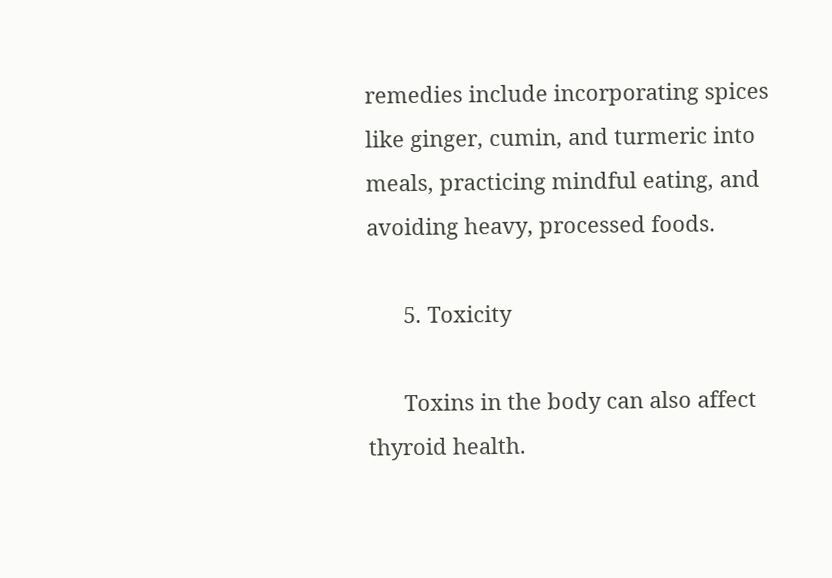remedies include incorporating spices like ginger, cumin, and turmeric into meals, practicing mindful eating, and avoiding heavy, processed foods.

      5. Toxicity

      Toxins in the body can also affect thyroid health.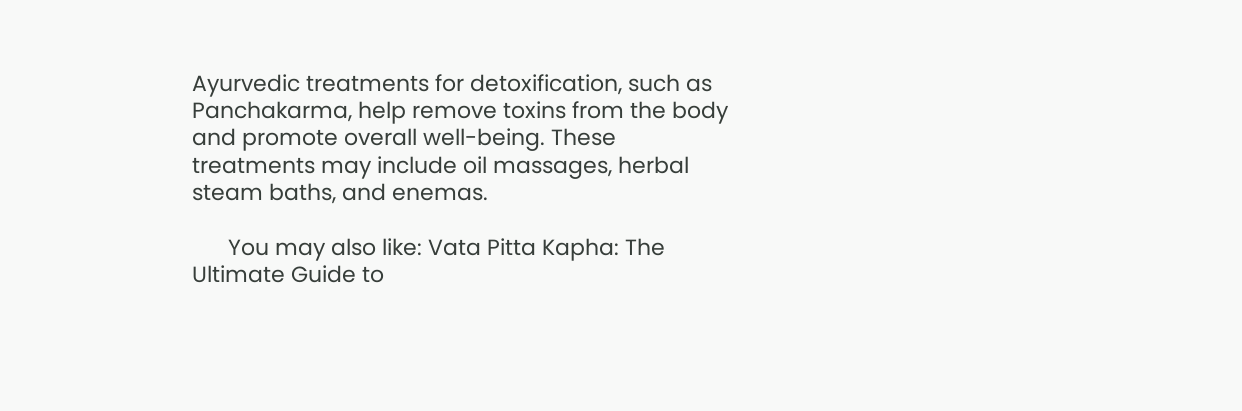Ayurvedic treatments for detoxification, such as Panchakarma, help remove toxins from the body and promote overall well-being. These treatments may include oil massages, herbal steam baths, and enemas.

      You may also like: Vata Pitta Kapha: The Ultimate Guide to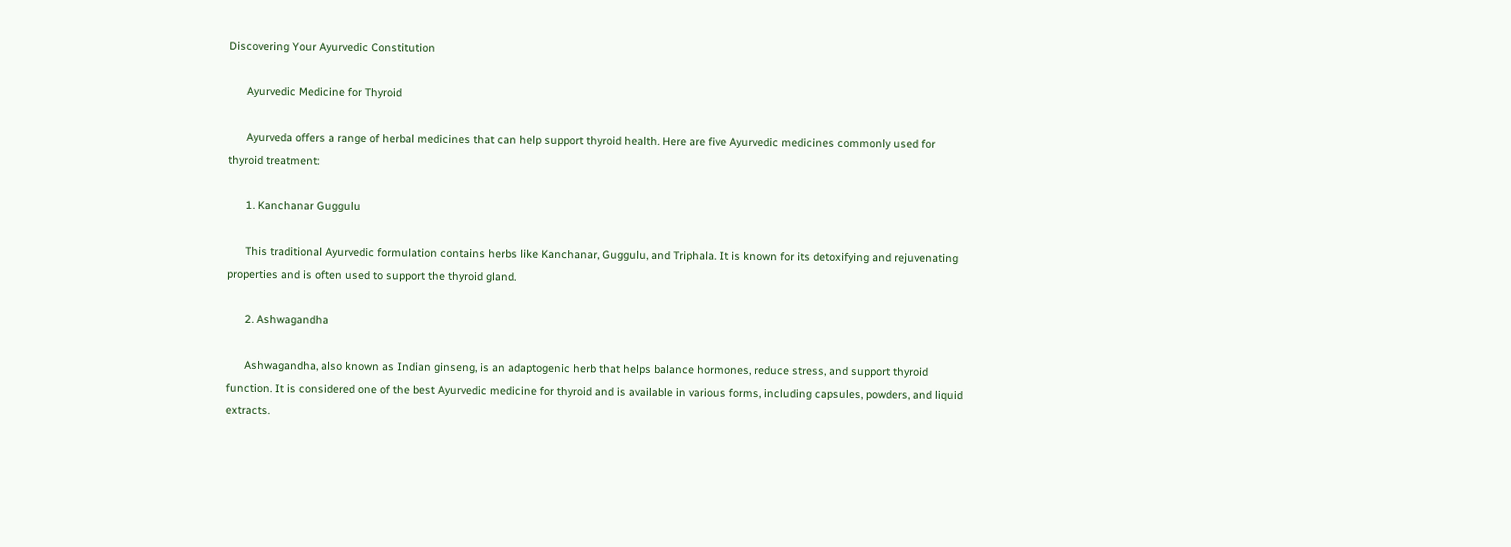Discovering Your Ayurvedic Constitution

      Ayurvedic Medicine for Thyroid

      Ayurveda offers a range of herbal medicines that can help support thyroid health. Here are five Ayurvedic medicines commonly used for thyroid treatment:

      1. Kanchanar Guggulu

      This traditional Ayurvedic formulation contains herbs like Kanchanar, Guggulu, and Triphala. It is known for its detoxifying and rejuvenating properties and is often used to support the thyroid gland.

      2. Ashwagandha

      Ashwagandha, also known as Indian ginseng, is an adaptogenic herb that helps balance hormones, reduce stress, and support thyroid function. It is considered one of the best Ayurvedic medicine for thyroid and is available in various forms, including capsules, powders, and liquid extracts.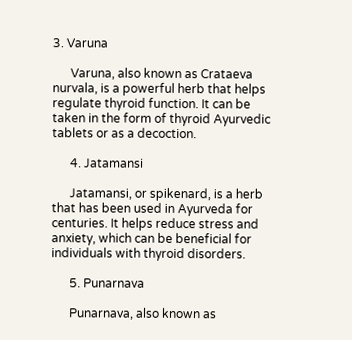3. Varuna

      Varuna, also known as Crataeva nurvala, is a powerful herb that helps regulate thyroid function. It can be taken in the form of thyroid Ayurvedic tablets or as a decoction.

      4. Jatamansi

      Jatamansi, or spikenard, is a herb that has been used in Ayurveda for centuries. It helps reduce stress and anxiety, which can be beneficial for individuals with thyroid disorders.

      5. Punarnava

      Punarnava, also known as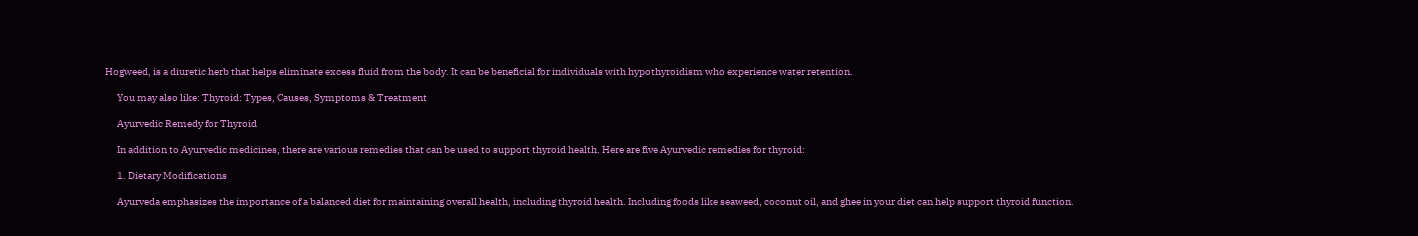Hogweed, is a diuretic herb that helps eliminate excess fluid from the body. It can be beneficial for individuals with hypothyroidism who experience water retention.

      You may also like: Thyroid: Types, Causes, Symptoms & Treatment

      Ayurvedic Remedy for Thyroid

      In addition to Ayurvedic medicines, there are various remedies that can be used to support thyroid health. Here are five Ayurvedic remedies for thyroid:

      1. Dietary Modifications

      Ayurveda emphasizes the importance of a balanced diet for maintaining overall health, including thyroid health. Including foods like seaweed, coconut oil, and ghee in your diet can help support thyroid function.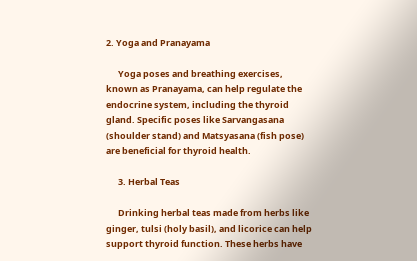2. Yoga and Pranayama

      Yoga poses and breathing exercises, known as Pranayama, can help regulate the endocrine system, including the thyroid gland. Specific poses like Sarvangasana (shoulder stand) and Matsyasana (fish pose) are beneficial for thyroid health.

      3. Herbal Teas

      Drinking herbal teas made from herbs like ginger, tulsi (holy basil), and licorice can help support thyroid function. These herbs have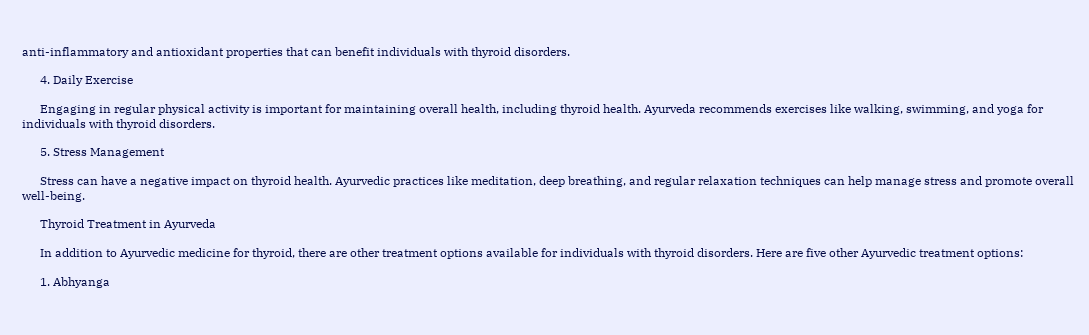anti-inflammatory and antioxidant properties that can benefit individuals with thyroid disorders.

      4. Daily Exercise

      Engaging in regular physical activity is important for maintaining overall health, including thyroid health. Ayurveda recommends exercises like walking, swimming, and yoga for individuals with thyroid disorders.

      5. Stress Management

      Stress can have a negative impact on thyroid health. Ayurvedic practices like meditation, deep breathing, and regular relaxation techniques can help manage stress and promote overall well-being.

      Thyroid Treatment in Ayurveda

      In addition to Ayurvedic medicine for thyroid, there are other treatment options available for individuals with thyroid disorders. Here are five other Ayurvedic treatment options:

      1. Abhyanga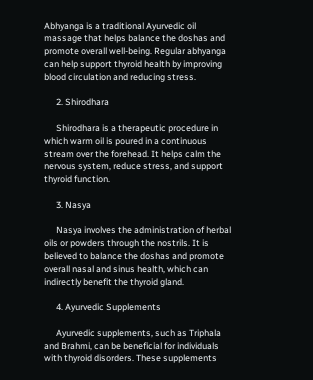Abhyanga is a traditional Ayurvedic oil massage that helps balance the doshas and promote overall well-being. Regular abhyanga can help support thyroid health by improving blood circulation and reducing stress.

      2. Shirodhara

      Shirodhara is a therapeutic procedure in which warm oil is poured in a continuous stream over the forehead. It helps calm the nervous system, reduce stress, and support thyroid function.

      3. Nasya

      Nasya involves the administration of herbal oils or powders through the nostrils. It is believed to balance the doshas and promote overall nasal and sinus health, which can indirectly benefit the thyroid gland.

      4. Ayurvedic Supplements

      Ayurvedic supplements, such as Triphala and Brahmi, can be beneficial for individuals with thyroid disorders. These supplements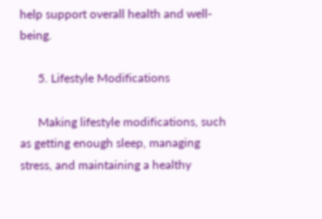help support overall health and well-being.

      5. Lifestyle Modifications

      Making lifestyle modifications, such as getting enough sleep, managing stress, and maintaining a healthy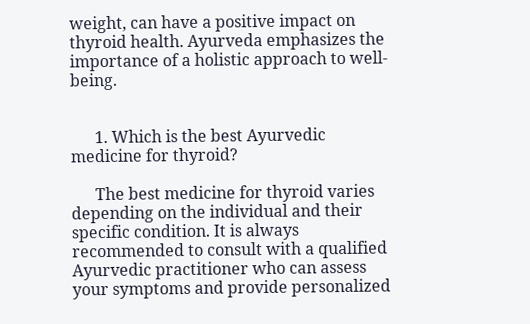weight, can have a positive impact on thyroid health. Ayurveda emphasizes the importance of a holistic approach to well-being.


      1. Which is the best Ayurvedic medicine for thyroid?

      The best medicine for thyroid varies depending on the individual and their specific condition. It is always recommended to consult with a qualified Ayurvedic practitioner who can assess your symptoms and provide personalized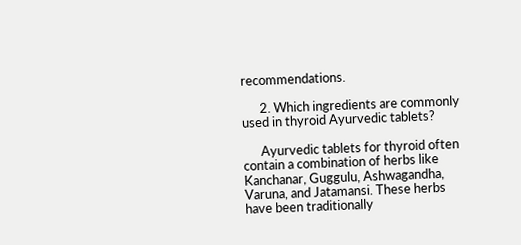recommendations.

      2. Which ingredients are commonly used in thyroid Ayurvedic tablets?

      Ayurvedic tablets for thyroid often contain a combination of herbs like Kanchanar, Guggulu, Ashwagandha, Varuna, and Jatamansi. These herbs have been traditionally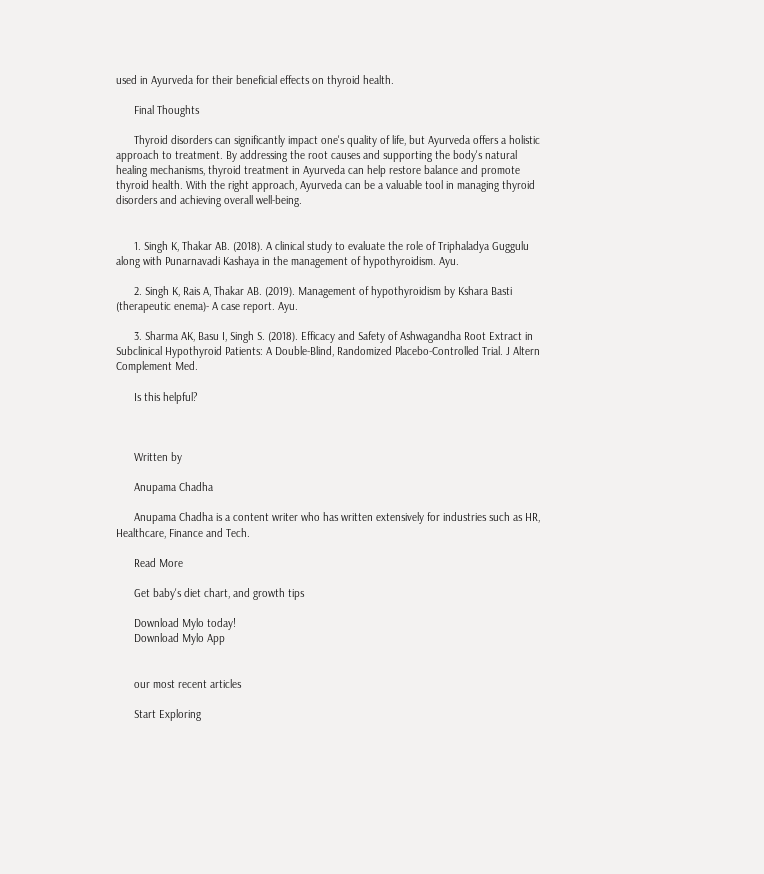used in Ayurveda for their beneficial effects on thyroid health.

      Final Thoughts

      Thyroid disorders can significantly impact one's quality of life, but Ayurveda offers a holistic approach to treatment. By addressing the root causes and supporting the body's natural healing mechanisms, thyroid treatment in Ayurveda can help restore balance and promote thyroid health. With the right approach, Ayurveda can be a valuable tool in managing thyroid disorders and achieving overall well-being.


      1. Singh K, Thakar AB. (2018). A clinical study to evaluate the role of Triphaladya Guggulu along with Punarnavadi Kashaya in the management of hypothyroidism. Ayu.

      2. Singh K, Rais A, Thakar AB. (2019). Management of hypothyroidism by Kshara Basti (therapeutic enema)- A case report. Ayu.

      3. Sharma AK, Basu I, Singh S. (2018). Efficacy and Safety of Ashwagandha Root Extract in Subclinical Hypothyroid Patients: A Double-Blind, Randomized Placebo-Controlled Trial. J Altern Complement Med.

      Is this helpful?



      Written by

      Anupama Chadha

      Anupama Chadha is a content writer who has written extensively for industries such as HR, Healthcare, Finance and Tech.

      Read More

      Get baby's diet chart, and growth tips

      Download Mylo today!
      Download Mylo App


      our most recent articles

      Start Exploring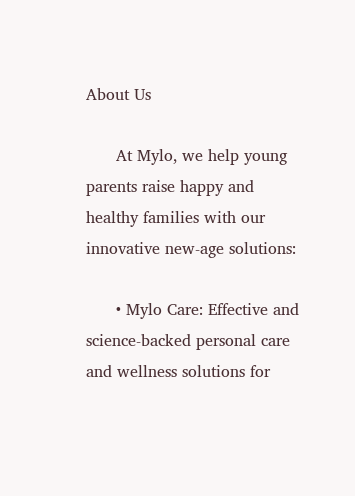About Us

      At Mylo, we help young parents raise happy and healthy families with our innovative new-age solutions:

      • Mylo Care: Effective and science-backed personal care and wellness solutions for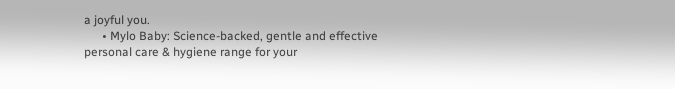a joyful you.
      • Mylo Baby: Science-backed, gentle and effective personal care & hygiene range for your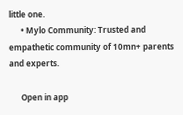little one.
      • Mylo Community: Trusted and empathetic community of 10mn+ parents and experts.

      Open in app